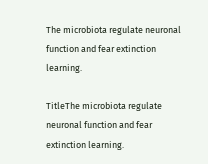The microbiota regulate neuronal function and fear extinction learning.

TitleThe microbiota regulate neuronal function and fear extinction learning.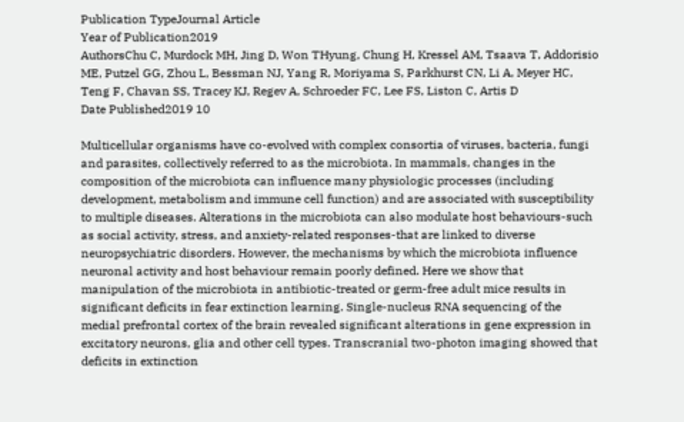Publication TypeJournal Article
Year of Publication2019
AuthorsChu C, Murdock MH, Jing D, Won THyung, Chung H, Kressel AM, Tsaava T, Addorisio ME, Putzel GG, Zhou L, Bessman NJ, Yang R, Moriyama S, Parkhurst CN, Li A, Meyer HC, Teng F, Chavan SS, Tracey KJ, Regev A, Schroeder FC, Lee FS, Liston C, Artis D
Date Published2019 10

Multicellular organisms have co-evolved with complex consortia of viruses, bacteria, fungi and parasites, collectively referred to as the microbiota. In mammals, changes in the composition of the microbiota can influence many physiologic processes (including development, metabolism and immune cell function) and are associated with susceptibility to multiple diseases. Alterations in the microbiota can also modulate host behaviours-such as social activity, stress, and anxiety-related responses-that are linked to diverse neuropsychiatric disorders. However, the mechanisms by which the microbiota influence neuronal activity and host behaviour remain poorly defined. Here we show that manipulation of the microbiota in antibiotic-treated or germ-free adult mice results in significant deficits in fear extinction learning. Single-nucleus RNA sequencing of the medial prefrontal cortex of the brain revealed significant alterations in gene expression in excitatory neurons, glia and other cell types. Transcranial two-photon imaging showed that deficits in extinction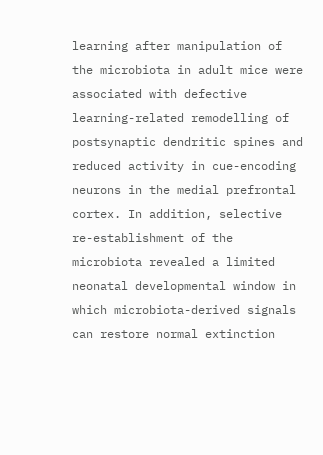learning after manipulation of the microbiota in adult mice were associated with defective learning-related remodelling of postsynaptic dendritic spines and reduced activity in cue-encoding neurons in the medial prefrontal cortex. In addition, selective re-establishment of the microbiota revealed a limited neonatal developmental window in which microbiota-derived signals can restore normal extinction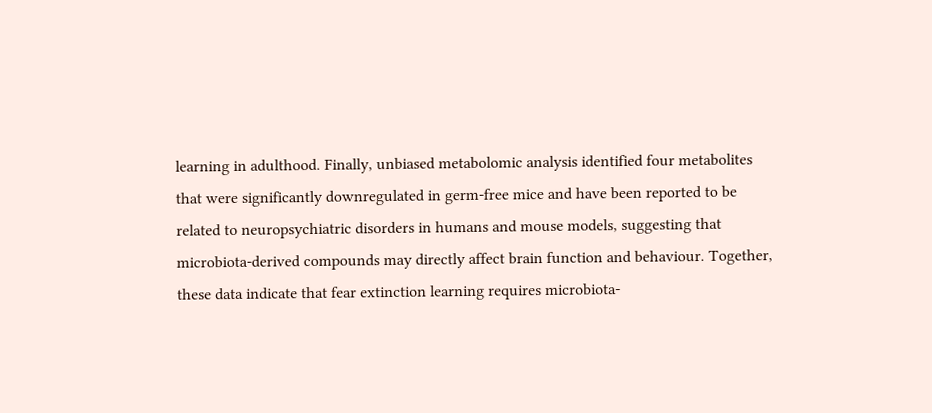learning in adulthood. Finally, unbiased metabolomic analysis identified four metabolites that were significantly downregulated in germ-free mice and have been reported to be related to neuropsychiatric disorders in humans and mouse models, suggesting that microbiota-derived compounds may directly affect brain function and behaviour. Together, these data indicate that fear extinction learning requires microbiota-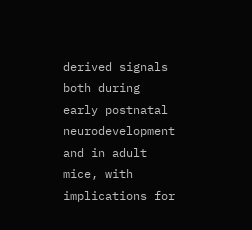derived signals both during early postnatal neurodevelopment and in adult mice, with implications for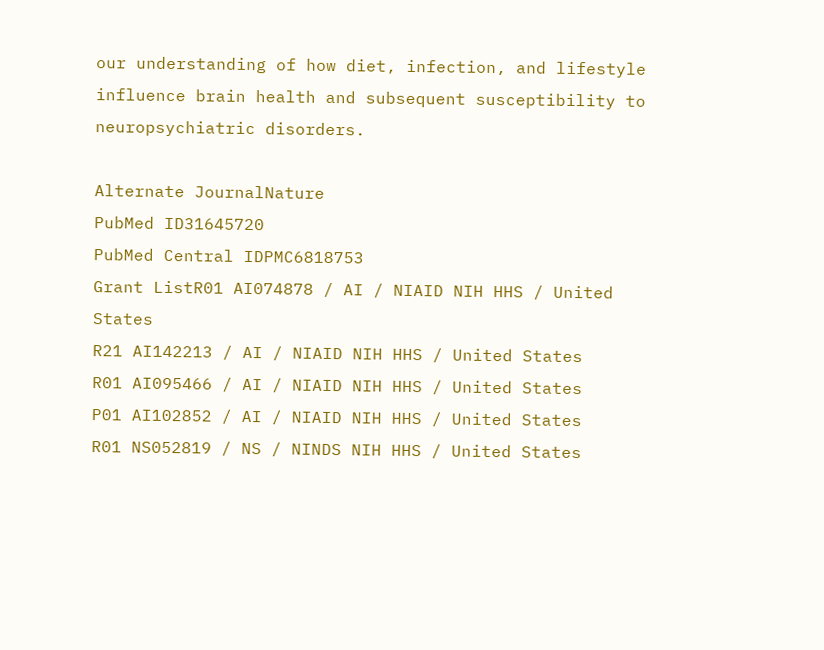our understanding of how diet, infection, and lifestyle influence brain health and subsequent susceptibility to neuropsychiatric disorders.

Alternate JournalNature
PubMed ID31645720
PubMed Central IDPMC6818753
Grant ListR01 AI074878 / AI / NIAID NIH HHS / United States
R21 AI142213 / AI / NIAID NIH HHS / United States
R01 AI095466 / AI / NIAID NIH HHS / United States
P01 AI102852 / AI / NIAID NIH HHS / United States
R01 NS052819 / NS / NINDS NIH HHS / United States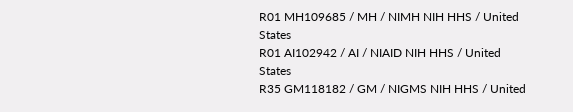R01 MH109685 / MH / NIMH NIH HHS / United States
R01 AI102942 / AI / NIAID NIH HHS / United States
R35 GM118182 / GM / NIGMS NIH HHS / United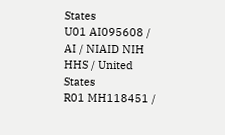States
U01 AI095608 / AI / NIAID NIH HHS / United States
R01 MH118451 /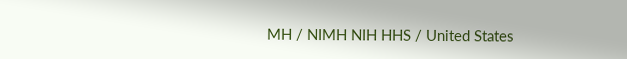MH / NIMH NIH HHS / United States